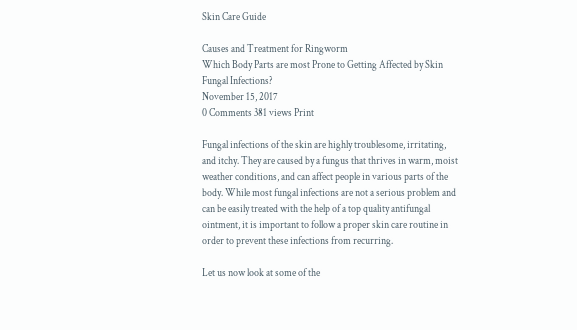Skin Care Guide

Causes and Treatment for Ringworm
Which Body Parts are most Prone to Getting Affected by Skin Fungal Infections?
November 15, 2017
0 Comments 381 views Print

Fungal infections of the skin are highly troublesome, irritating, and itchy. They are caused by a fungus that thrives in warm, moist weather conditions, and can affect people in various parts of the body. While most fungal infections are not a serious problem and can be easily treated with the help of a top quality antifungal ointment, it is important to follow a proper skin care routine in order to prevent these infections from recurring.

Let us now look at some of the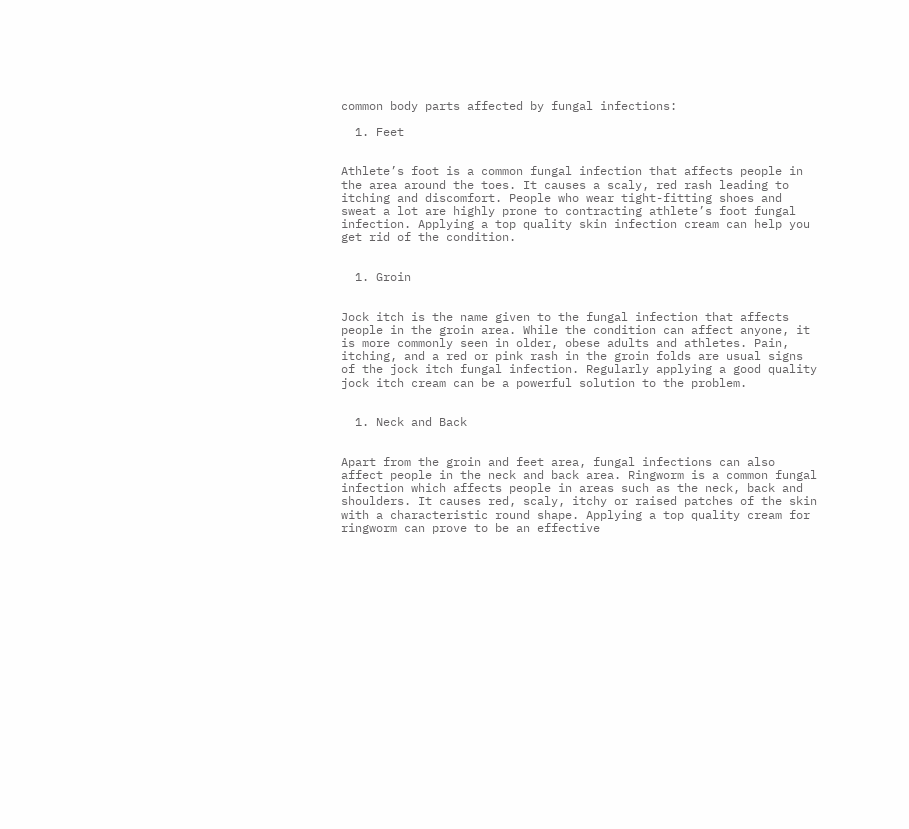common body parts affected by fungal infections:

  1. Feet


Athlete’s foot is a common fungal infection that affects people in the area around the toes. It causes a scaly, red rash leading to itching and discomfort. People who wear tight-fitting shoes and sweat a lot are highly prone to contracting athlete’s foot fungal infection. Applying a top quality skin infection cream can help you get rid of the condition.


  1. Groin


Jock itch is the name given to the fungal infection that affects people in the groin area. While the condition can affect anyone, it is more commonly seen in older, obese adults and athletes. Pain, itching, and a red or pink rash in the groin folds are usual signs of the jock itch fungal infection. Regularly applying a good quality jock itch cream can be a powerful solution to the problem.


  1. Neck and Back


Apart from the groin and feet area, fungal infections can also affect people in the neck and back area. Ringworm is a common fungal infection which affects people in areas such as the neck, back and shoulders. It causes red, scaly, itchy or raised patches of the skin with a characteristic round shape. Applying a top quality cream for ringworm can prove to be an effective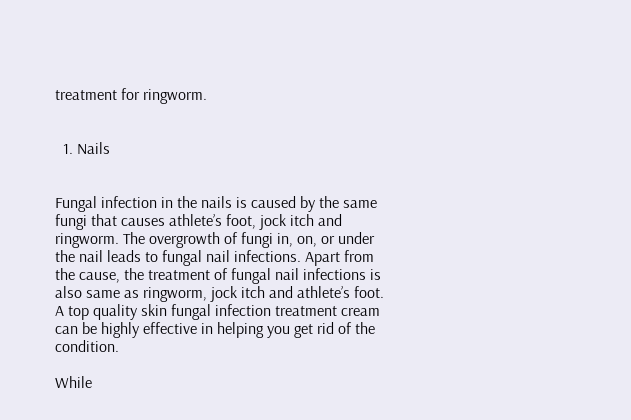treatment for ringworm.


  1. Nails


Fungal infection in the nails is caused by the same fungi that causes athlete’s foot, jock itch and ringworm. The overgrowth of fungi in, on, or under the nail leads to fungal nail infections. Apart from the cause, the treatment of fungal nail infections is also same as ringworm, jock itch and athlete’s foot. A top quality skin fungal infection treatment cream can be highly effective in helping you get rid of the condition.

While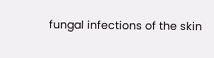fungal infections of the skin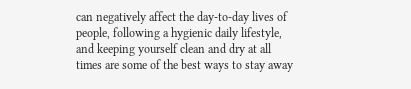can negatively affect the day-to-day lives of people, following a hygienic daily lifestyle, and keeping yourself clean and dry at all times are some of the best ways to stay away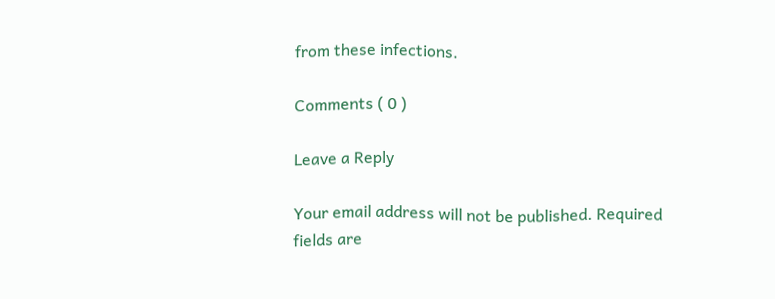from these infections.

Comments ( 0 )

Leave a Reply

Your email address will not be published. Required fields are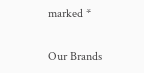marked *

Our Brands